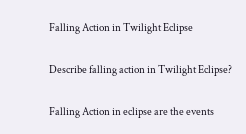Falling Action in Twilight Eclipse


Describe falling action in Twilight Eclipse?


Falling Action in eclipse are the events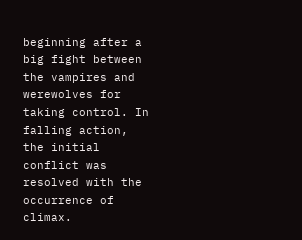beginning after a big fight between the vampires and werewolves for taking control. In falling action, the initial conflict was resolved with the occurrence of climax.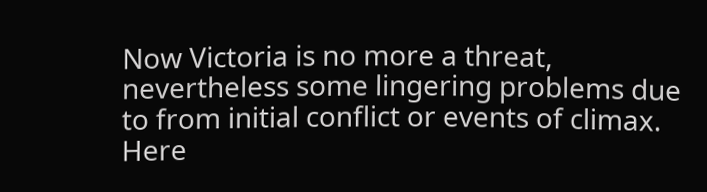Now Victoria is no more a threat, nevertheless some lingering problems due to from initial conflict or events of climax. Here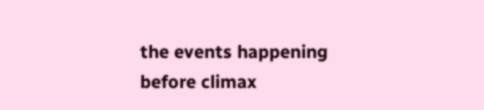the events happening before climax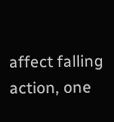affect falling action, one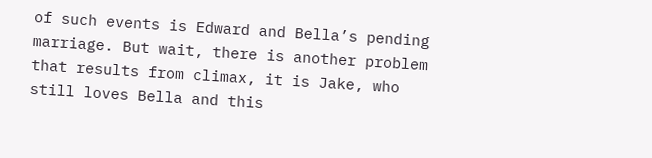of such events is Edward and Bella’s pending marriage. But wait, there is another problem that results from climax, it is Jake, who still loves Bella and this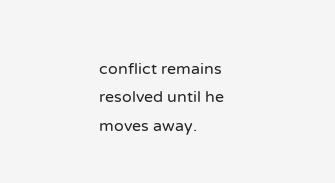conflict remains resolved until he moves away.